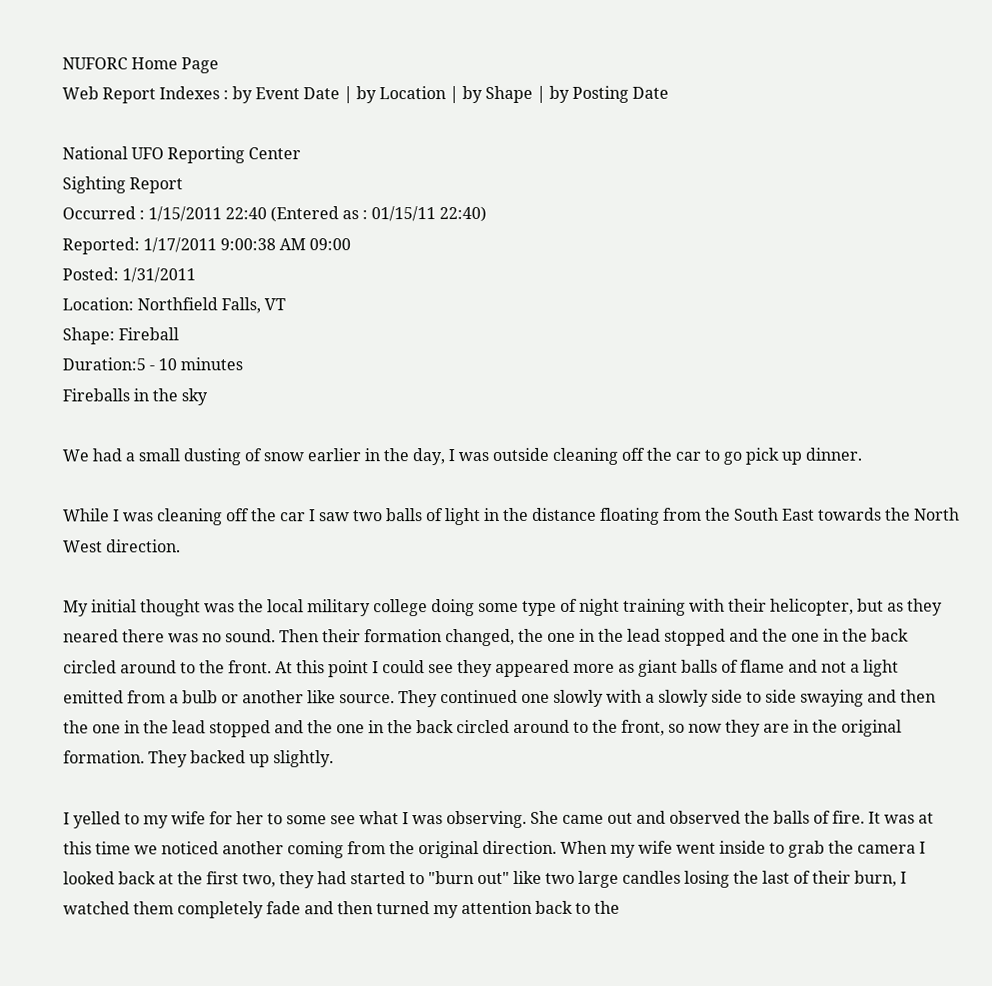NUFORC Home Page
Web Report Indexes : by Event Date | by Location | by Shape | by Posting Date

National UFO Reporting Center
Sighting Report
Occurred : 1/15/2011 22:40 (Entered as : 01/15/11 22:40)
Reported: 1/17/2011 9:00:38 AM 09:00
Posted: 1/31/2011
Location: Northfield Falls, VT
Shape: Fireball
Duration:5 - 10 minutes
Fireballs in the sky

We had a small dusting of snow earlier in the day, I was outside cleaning off the car to go pick up dinner.

While I was cleaning off the car I saw two balls of light in the distance floating from the South East towards the North West direction.

My initial thought was the local military college doing some type of night training with their helicopter, but as they neared there was no sound. Then their formation changed, the one in the lead stopped and the one in the back circled around to the front. At this point I could see they appeared more as giant balls of flame and not a light emitted from a bulb or another like source. They continued one slowly with a slowly side to side swaying and then the one in the lead stopped and the one in the back circled around to the front, so now they are in the original formation. They backed up slightly.

I yelled to my wife for her to some see what I was observing. She came out and observed the balls of fire. It was at this time we noticed another coming from the original direction. When my wife went inside to grab the camera I looked back at the first two, they had started to "burn out" like two large candles losing the last of their burn, I watched them completely fade and then turned my attention back to the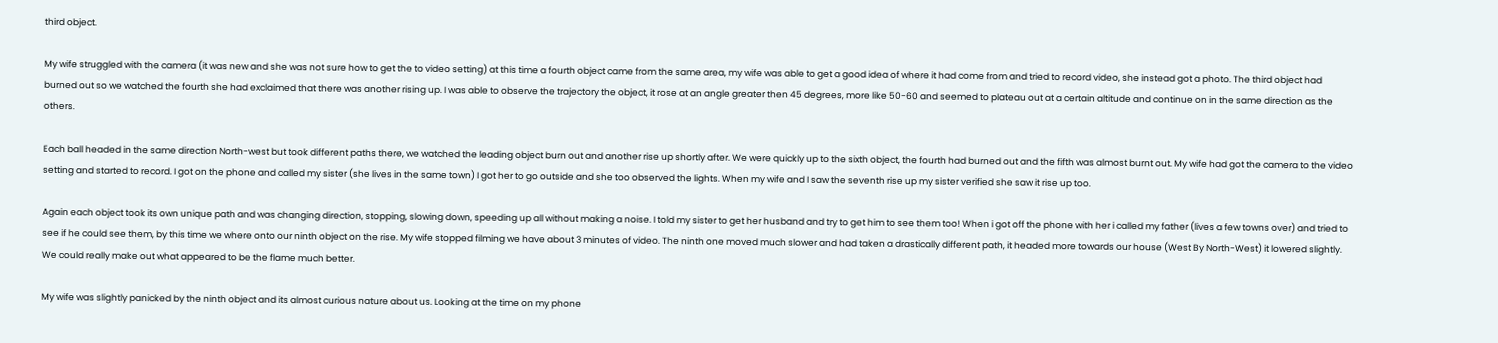third object.

My wife struggled with the camera (it was new and she was not sure how to get the to video setting) at this time a fourth object came from the same area, my wife was able to get a good idea of where it had come from and tried to record video, she instead got a photo. The third object had burned out so we watched the fourth she had exclaimed that there was another rising up. I was able to observe the trajectory the object, it rose at an angle greater then 45 degrees, more like 50-60 and seemed to plateau out at a certain altitude and continue on in the same direction as the others.

Each ball headed in the same direction North-west but took different paths there, we watched the leading object burn out and another rise up shortly after. We were quickly up to the sixth object, the fourth had burned out and the fifth was almost burnt out. My wife had got the camera to the video setting and started to record. I got on the phone and called my sister (she lives in the same town) I got her to go outside and she too observed the lights. When my wife and I saw the seventh rise up my sister verified she saw it rise up too.

Again each object took its own unique path and was changing direction, stopping, slowing down, speeding up all without making a noise. I told my sister to get her husband and try to get him to see them too! When i got off the phone with her i called my father (lives a few towns over) and tried to see if he could see them, by this time we where onto our ninth object on the rise. My wife stopped filming we have about 3 minutes of video. The ninth one moved much slower and had taken a drastically different path, it headed more towards our house (West By North-West) it lowered slightly. We could really make out what appeared to be the flame much better.

My wife was slightly panicked by the ninth object and its almost curious nature about us. Looking at the time on my phone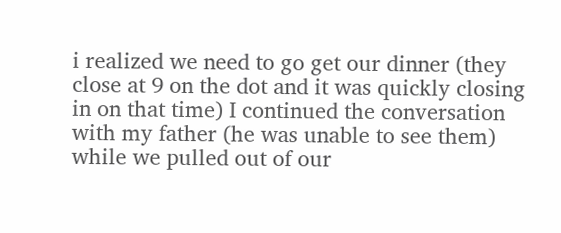i realized we need to go get our dinner (they close at 9 on the dot and it was quickly closing in on that time) I continued the conversation with my father (he was unable to see them) while we pulled out of our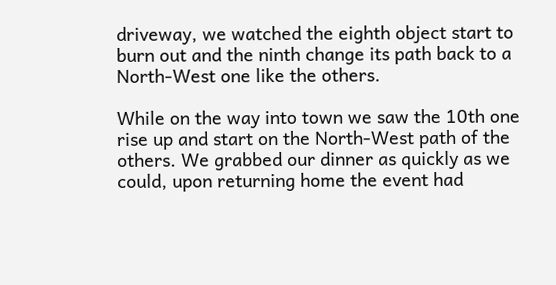driveway, we watched the eighth object start to burn out and the ninth change its path back to a North-West one like the others.

While on the way into town we saw the 10th one rise up and start on the North-West path of the others. We grabbed our dinner as quickly as we could, upon returning home the event had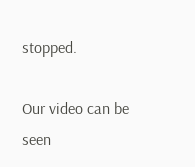stopped.

Our video can be seen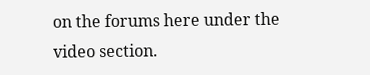on the forums here under the video section.